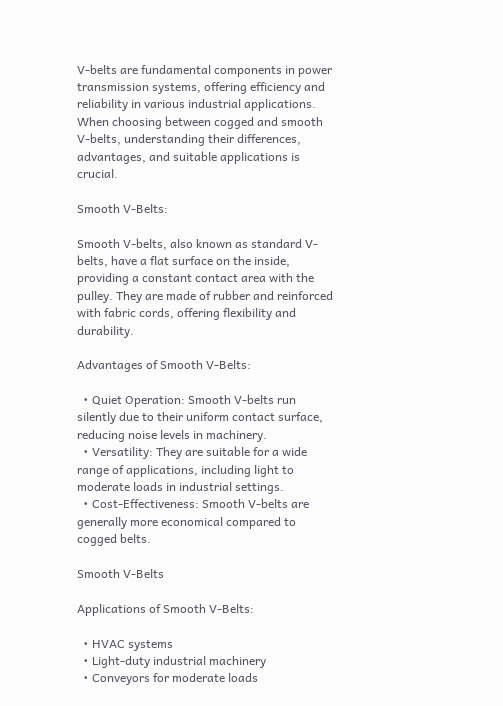V-belts are fundamental components in power transmission systems, offering efficiency and reliability in various industrial applications. When choosing between cogged and smooth V-belts, understanding their differences, advantages, and suitable applications is crucial.

Smooth V-Belts:

Smooth V-belts, also known as standard V-belts, have a flat surface on the inside, providing a constant contact area with the pulley. They are made of rubber and reinforced with fabric cords, offering flexibility and durability.

Advantages of Smooth V-Belts:

  • Quiet Operation: Smooth V-belts run silently due to their uniform contact surface, reducing noise levels in machinery.
  • Versatility: They are suitable for a wide range of applications, including light to moderate loads in industrial settings.
  • Cost-Effectiveness: Smooth V-belts are generally more economical compared to cogged belts.

Smooth V-Belts

Applications of Smooth V-Belts:

  • HVAC systems
  • Light-duty industrial machinery
  • Conveyors for moderate loads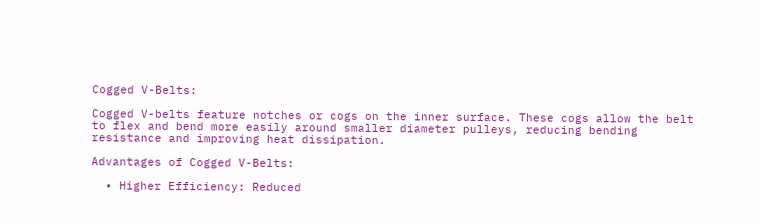Cogged V-Belts:

Cogged V-belts feature notches or cogs on the inner surface. These cogs allow the belt to flex and bend more easily around smaller diameter pulleys, reducing bending resistance and improving heat dissipation.

Advantages of Cogged V-Belts:

  • Higher Efficiency: Reduced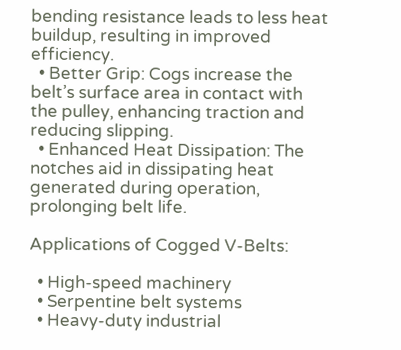bending resistance leads to less heat buildup, resulting in improved efficiency.
  • Better Grip: Cogs increase the belt’s surface area in contact with the pulley, enhancing traction and reducing slipping.
  • Enhanced Heat Dissipation: The notches aid in dissipating heat generated during operation, prolonging belt life.

Applications of Cogged V-Belts:

  • High-speed machinery
  • Serpentine belt systems
  • Heavy-duty industrial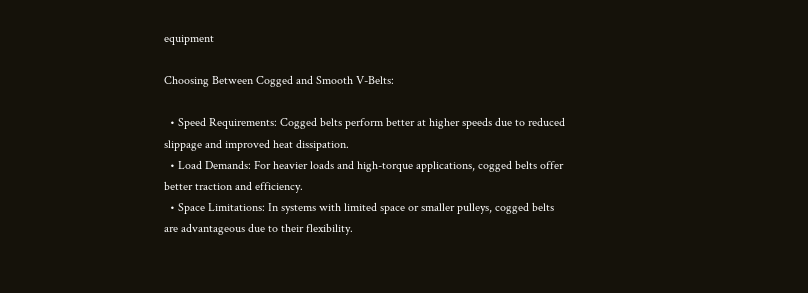equipment

Choosing Between Cogged and Smooth V-Belts:

  • Speed Requirements: Cogged belts perform better at higher speeds due to reduced slippage and improved heat dissipation.
  • Load Demands: For heavier loads and high-torque applications, cogged belts offer better traction and efficiency.
  • Space Limitations: In systems with limited space or smaller pulleys, cogged belts are advantageous due to their flexibility.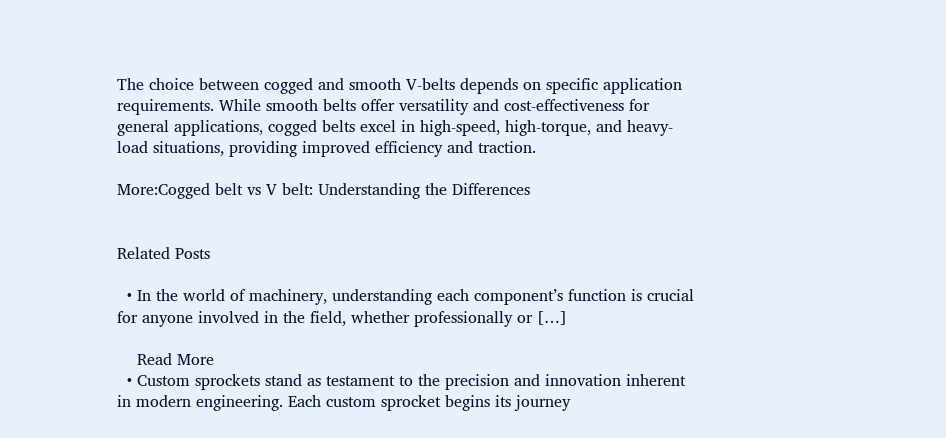The choice between cogged and smooth V-belts depends on specific application requirements. While smooth belts offer versatility and cost-effectiveness for general applications, cogged belts excel in high-speed, high-torque, and heavy-load situations, providing improved efficiency and traction.

More:Cogged belt vs V belt: Understanding the Differences


Related Posts

  • In the world of machinery, understanding each component’s function is crucial for anyone involved in the field, whether professionally or […]

    Read More
  • Custom sprockets stand as testament to the precision and innovation inherent in modern engineering. Each custom sprocket begins its journey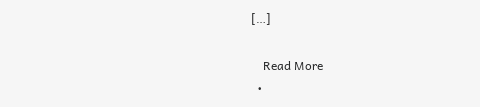[…]

    Read More
  •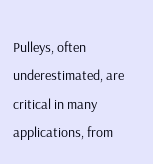Pulleys, often underestimated, are critical in many applications, from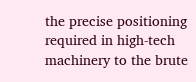the precise positioning required in high-tech machinery to the brute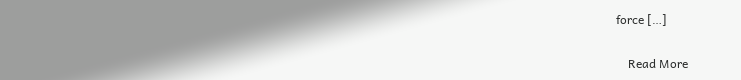force […]

    Read More